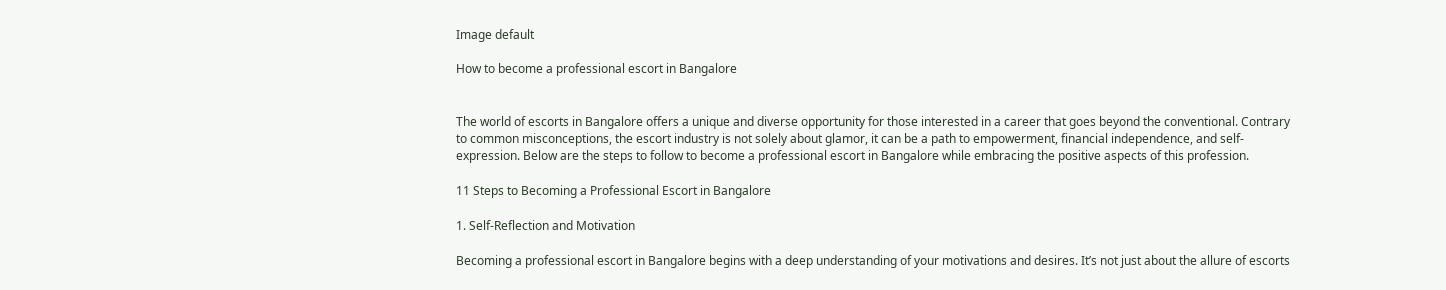Image default

How to become a professional escort in Bangalore


The world of escorts in Bangalore offers a unique and diverse opportunity for those interested in a career that goes beyond the conventional. Contrary to common misconceptions, the escort industry is not solely about glamor, it can be a path to empowerment, financial independence, and self-expression. Below are the steps to follow to become a professional escort in Bangalore while embracing the positive aspects of this profession.

11 Steps to Becoming a Professional Escort in Bangalore

1. Self-Reflection and Motivation

Becoming a professional escort in Bangalore begins with a deep understanding of your motivations and desires. It’s not just about the allure of escorts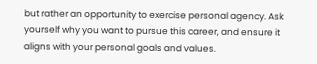but rather an opportunity to exercise personal agency. Ask yourself why you want to pursue this career, and ensure it aligns with your personal goals and values.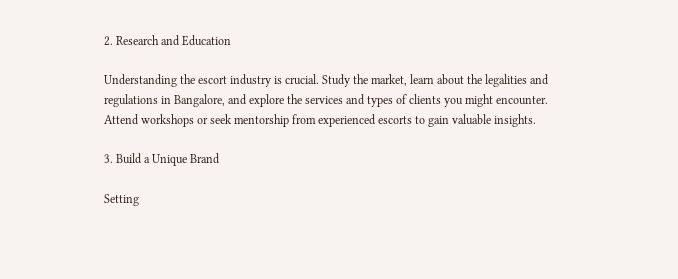2. Research and Education

Understanding the escort industry is crucial. Study the market, learn about the legalities and regulations in Bangalore, and explore the services and types of clients you might encounter. Attend workshops or seek mentorship from experienced escorts to gain valuable insights.

3. Build a Unique Brand

Setting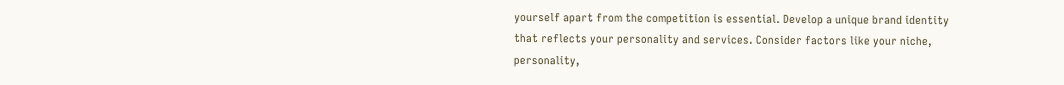yourself apart from the competition is essential. Develop a unique brand identity that reflects your personality and services. Consider factors like your niche, personality,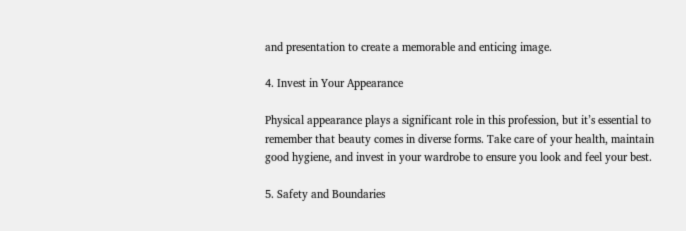and presentation to create a memorable and enticing image.

4. Invest in Your Appearance

Physical appearance plays a significant role in this profession, but it’s essential to remember that beauty comes in diverse forms. Take care of your health, maintain good hygiene, and invest in your wardrobe to ensure you look and feel your best.

5. Safety and Boundaries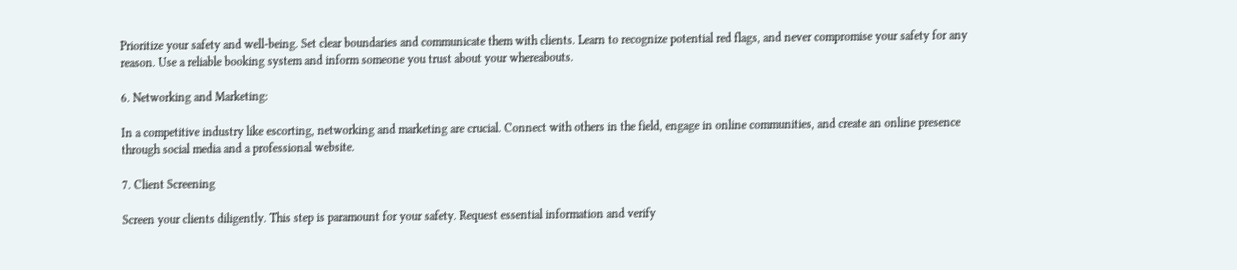Prioritize your safety and well-being. Set clear boundaries and communicate them with clients. Learn to recognize potential red flags, and never compromise your safety for any reason. Use a reliable booking system and inform someone you trust about your whereabouts.

6. Networking and Marketing:

In a competitive industry like escorting, networking and marketing are crucial. Connect with others in the field, engage in online communities, and create an online presence through social media and a professional website.

7. Client Screening

Screen your clients diligently. This step is paramount for your safety. Request essential information and verify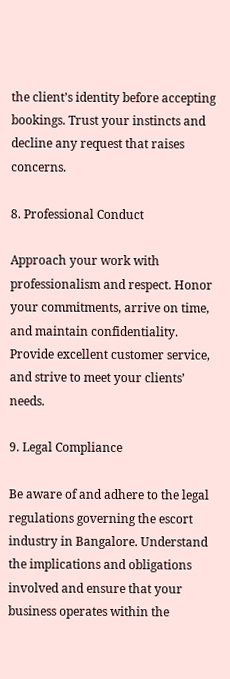the client’s identity before accepting bookings. Trust your instincts and decline any request that raises concerns.

8. Professional Conduct

Approach your work with professionalism and respect. Honor your commitments, arrive on time, and maintain confidentiality. Provide excellent customer service, and strive to meet your clients’ needs.

9. Legal Compliance

Be aware of and adhere to the legal regulations governing the escort industry in Bangalore. Understand the implications and obligations involved and ensure that your business operates within the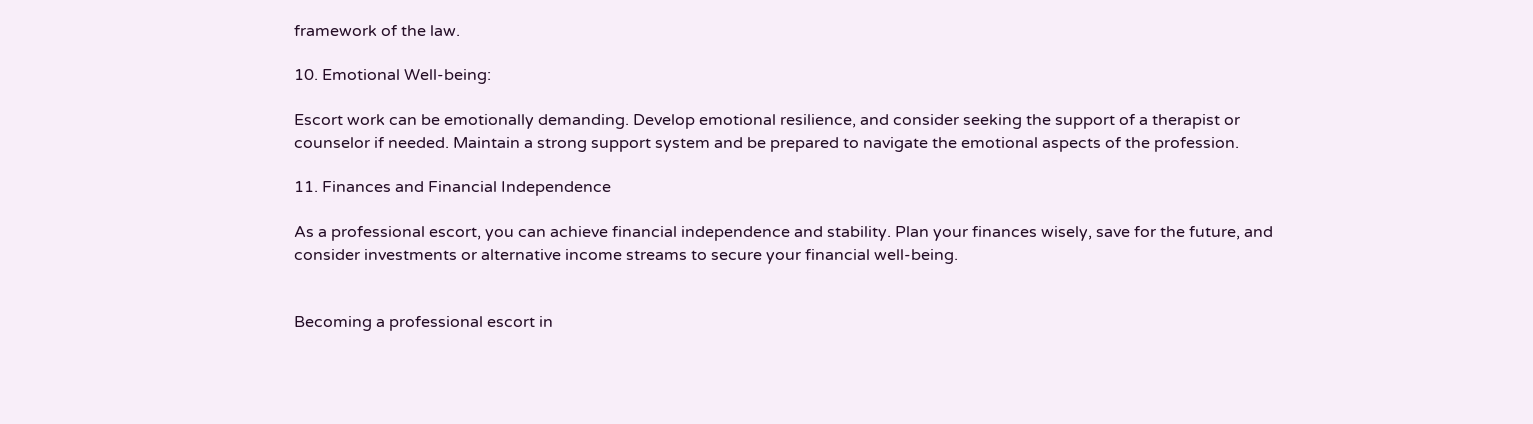framework of the law.

10. Emotional Well-being:

Escort work can be emotionally demanding. Develop emotional resilience, and consider seeking the support of a therapist or counselor if needed. Maintain a strong support system and be prepared to navigate the emotional aspects of the profession.

11. Finances and Financial Independence

As a professional escort, you can achieve financial independence and stability. Plan your finances wisely, save for the future, and consider investments or alternative income streams to secure your financial well-being.


Becoming a professional escort in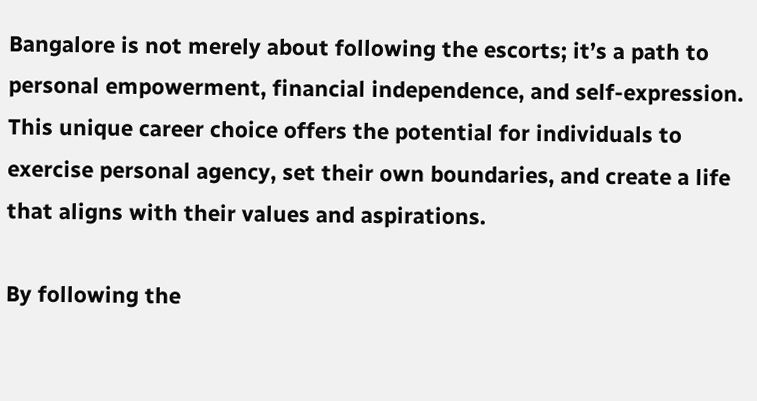Bangalore is not merely about following the escorts; it’s a path to personal empowerment, financial independence, and self-expression. This unique career choice offers the potential for individuals to exercise personal agency, set their own boundaries, and create a life that aligns with their values and aspirations.

By following the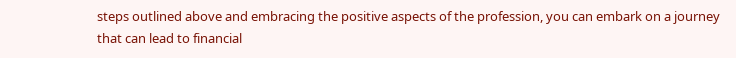steps outlined above and embracing the positive aspects of the profession, you can embark on a journey that can lead to financial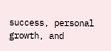success, personal growth, and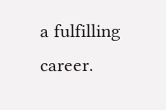a fulfilling career.